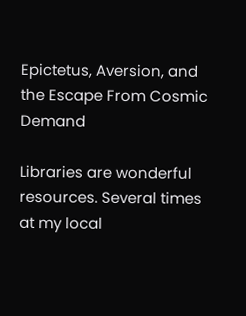Epictetus, Aversion, and the Escape From Cosmic Demand

Libraries are wonderful resources. Several times at my local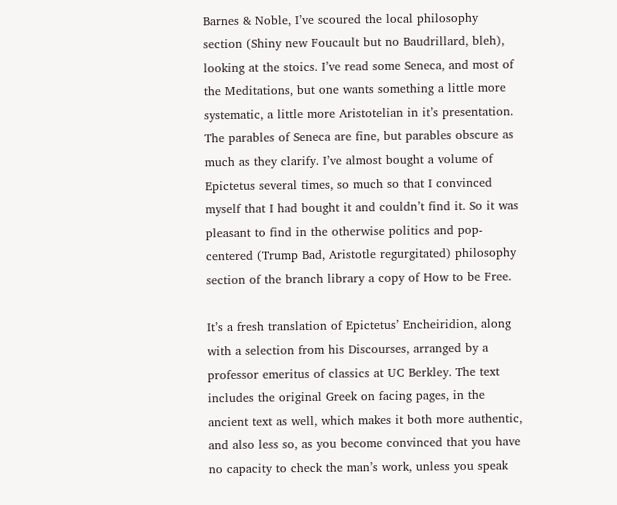Barnes & Noble, I’ve scoured the local philosophy section (Shiny new Foucault but no Baudrillard, bleh), looking at the stoics. I’ve read some Seneca, and most of the Meditations, but one wants something a little more systematic, a little more Aristotelian in it’s presentation. The parables of Seneca are fine, but parables obscure as much as they clarify. I’ve almost bought a volume of Epictetus several times, so much so that I convinced myself that I had bought it and couldn’t find it. So it was pleasant to find in the otherwise politics and pop-centered (Trump Bad, Aristotle regurgitated) philosophy section of the branch library a copy of How to be Free.

It’s a fresh translation of Epictetus’ Encheiridion, along with a selection from his Discourses, arranged by a professor emeritus of classics at UC Berkley. The text includes the original Greek on facing pages, in the ancient text as well, which makes it both more authentic, and also less so, as you become convinced that you have no capacity to check the man’s work, unless you speak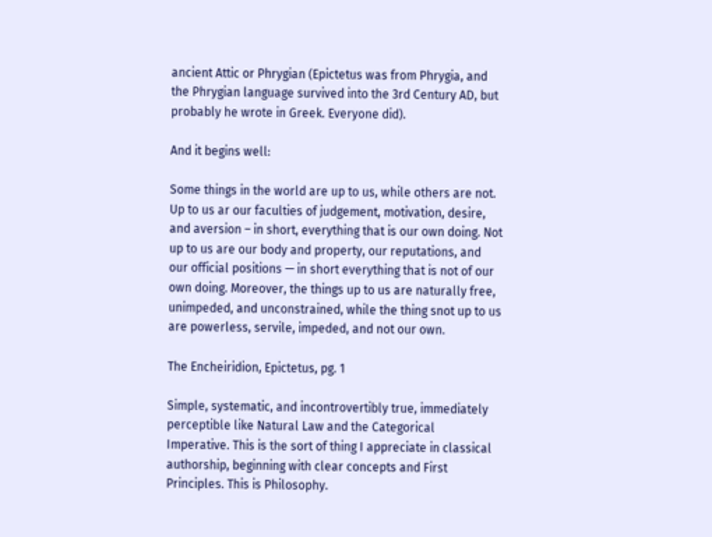ancient Attic or Phrygian (Epictetus was from Phrygia, and the Phrygian language survived into the 3rd Century AD, but probably he wrote in Greek. Everyone did).

And it begins well:

Some things in the world are up to us, while others are not. Up to us ar our faculties of judgement, motivation, desire, and aversion – in short, everything that is our own doing. Not up to us are our body and property, our reputations, and our official positions — in short everything that is not of our own doing. Moreover, the things up to us are naturally free, unimpeded, and unconstrained, while the thing snot up to us are powerless, servile, impeded, and not our own.

The Encheiridion, Epictetus, pg. 1

Simple, systematic, and incontrovertibly true, immediately perceptible like Natural Law and the Categorical Imperative. This is the sort of thing I appreciate in classical authorship, beginning with clear concepts and First Principles. This is Philosophy.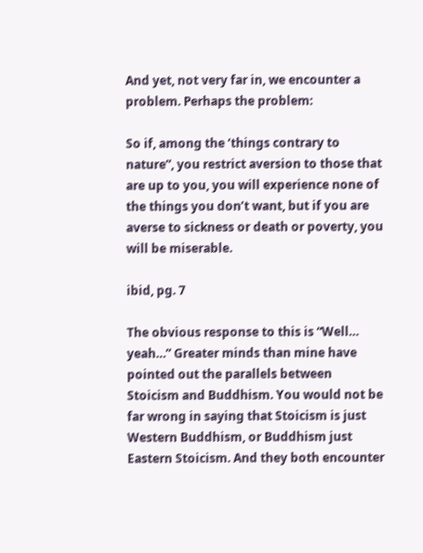And yet, not very far in, we encounter a problem. Perhaps the problem:

So if, among the ‘things contrary to nature”, you restrict aversion to those that are up to you, you will experience none of the things you don’t want, but if you are averse to sickness or death or poverty, you will be miserable.

ibid, pg. 7

The obvious response to this is “Well… yeah…” Greater minds than mine have pointed out the parallels between Stoicism and Buddhism. You would not be far wrong in saying that Stoicism is just Western Buddhism, or Buddhism just Eastern Stoicism. And they both encounter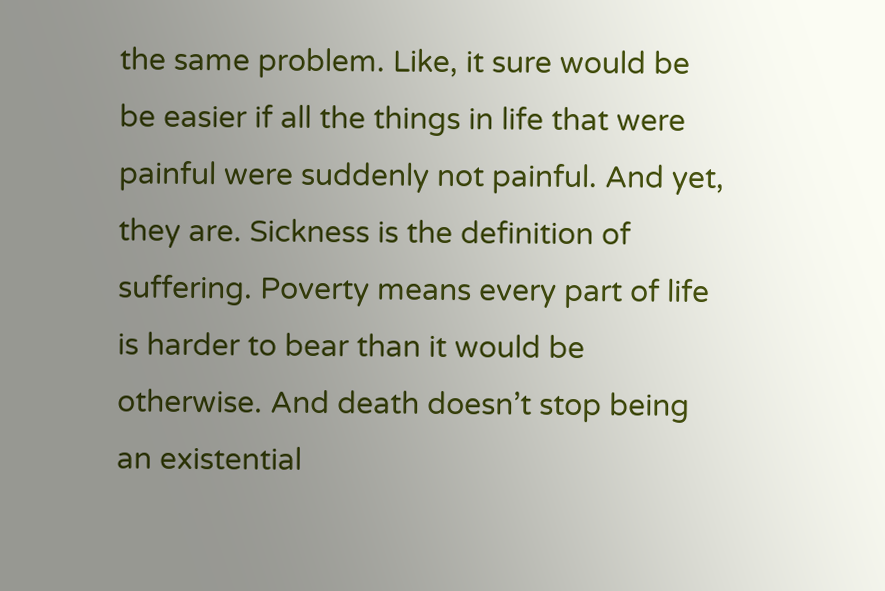the same problem. Like, it sure would be be easier if all the things in life that were painful were suddenly not painful. And yet, they are. Sickness is the definition of suffering. Poverty means every part of life is harder to bear than it would be otherwise. And death doesn’t stop being an existential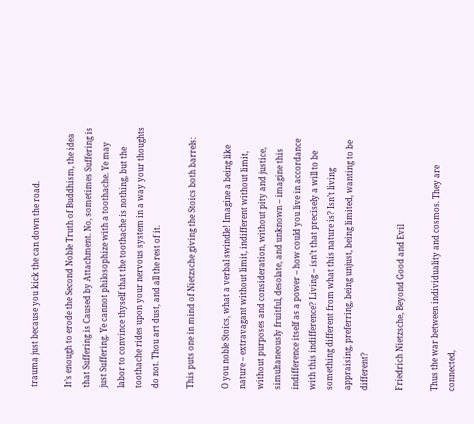trauma just because you kick the can down the road.

It’s enough to erode the Second Noble Truth of Buddhism, the idea that Suffering is Caused by Attachment. No, sometimes Suffering is just Suffering. Ye cannot philosophize with a toothache. Ye may labor to convince thyself that the toothache is nothing, but the toothache rides upon your nervous system in a way your thoughts do not. Thou art dust, and all the rest of it.

This puts one in mind of Nietzsche giving the Stoics both barrels:

O you noble Stoics, what a verbal swindle! Imagine a being like nature – extravagant without limit, indifferent without limit, without purposes and consideration, without pity and justice, simultaneously fruitful, desolate, and unknown – imagine this indifference itself as a power – how could you live in accordance with this indifference? Living – isn’t that precisely a will to be something different from what this nature is? Isn’t living appraising, preferring, being unjust, being limited, wanting to be different?

Friedrich Nietzsche, Beyond Good and Evil

Thus the war between individuality and cosmos. They are connected,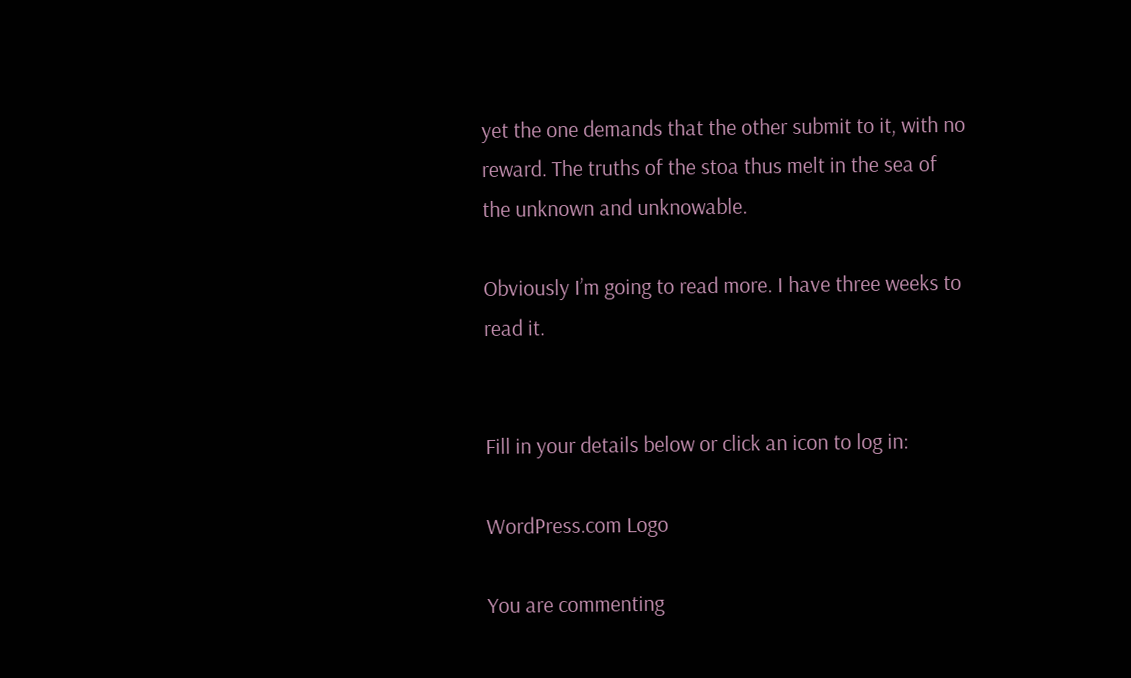yet the one demands that the other submit to it, with no reward. The truths of the stoa thus melt in the sea of the unknown and unknowable.

Obviously I’m going to read more. I have three weeks to read it.


Fill in your details below or click an icon to log in:

WordPress.com Logo

You are commenting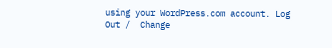using your WordPress.com account. Log Out /  Change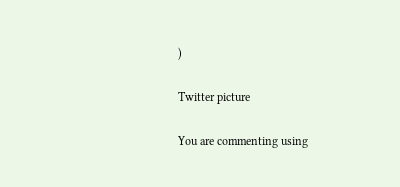)

Twitter picture

You are commenting using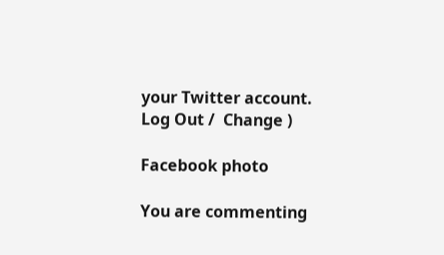your Twitter account. Log Out /  Change )

Facebook photo

You are commenting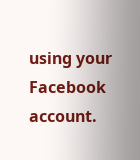using your Facebook account.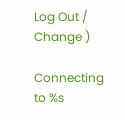Log Out /  Change )

Connecting to %s